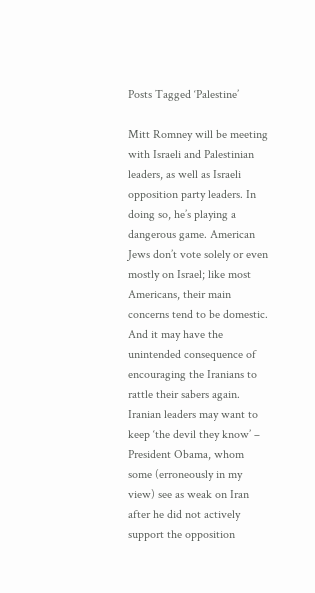Posts Tagged ‘Palestine’

Mitt Romney will be meeting with Israeli and Palestinian leaders, as well as Israeli opposition party leaders. In doing so, he’s playing a dangerous game. American Jews don’t vote solely or even mostly on Israel; like most Americans, their main concerns tend to be domestic. And it may have the unintended consequence of encouraging the Iranians to rattle their sabers again. Iranian leaders may want to keep ‘the devil they know’ – President Obama, whom some (erroneously in my view) see as weak on Iran after he did not actively support the opposition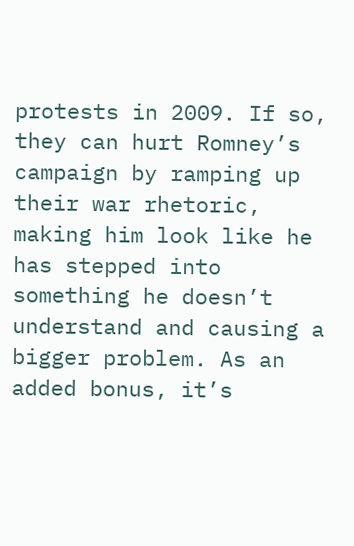protests in 2009. If so, they can hurt Romney’s campaign by ramping up their war rhetoric, making him look like he has stepped into something he doesn’t understand and causing a bigger problem. As an added bonus, it’s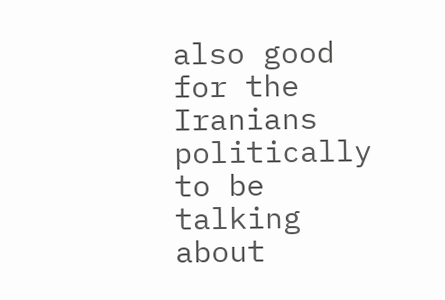also good for the Iranians politically to be talking about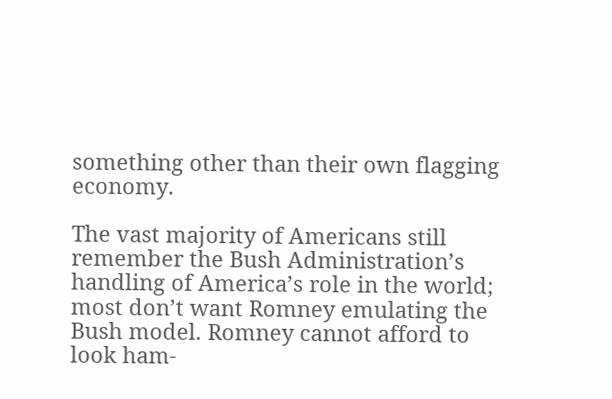something other than their own flagging economy.

The vast majority of Americans still remember the Bush Administration’s handling of America’s role in the world; most don’t want Romney emulating the Bush model. Romney cannot afford to look ham-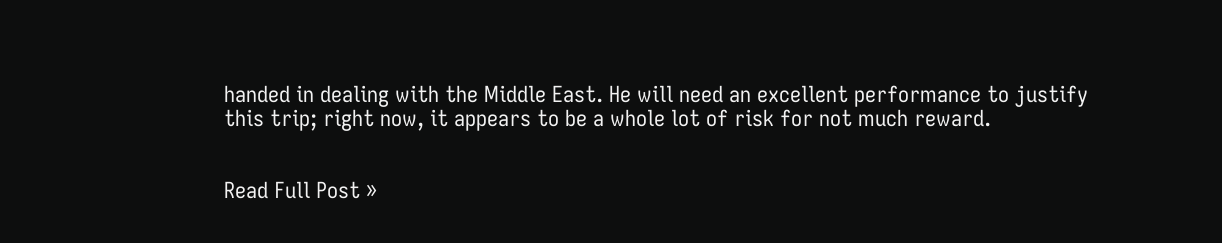handed in dealing with the Middle East. He will need an excellent performance to justify this trip; right now, it appears to be a whole lot of risk for not much reward.


Read Full Post »